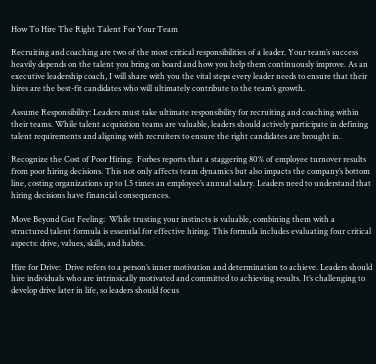How To Hire The Right Talent For Your Team

Recruiting and coaching are two of the most critical responsibilities of a leader. Your team’s success heavily depends on the talent you bring on board and how you help them continuously improve. As an executive leadership coach, I will share with you the vital steps every leader needs to ensure that their hires are the best-fit candidates who will ultimately contribute to the team’s growth.

Assume Responsibility: Leaders must take ultimate responsibility for recruiting and coaching within their teams. While talent acquisition teams are valuable, leaders should actively participate in defining talent requirements and aligning with recruiters to ensure the right candidates are brought in.

Recognize the Cost of Poor Hiring:  Forbes reports that a staggering 80% of employee turnover results from poor hiring decisions. This not only affects team dynamics but also impacts the company’s bottom line, costing organizations up to 1.5 times an employee’s annual salary. Leaders need to understand that hiring decisions have financial consequences.

Move Beyond Gut Feeling:  While trusting your instincts is valuable, combining them with a structured talent formula is essential for effective hiring. This formula includes evaluating four critical aspects: drive, values, skills, and habits.

Hire for Drive:  Drive refers to a person’s inner motivation and determination to achieve. Leaders should hire individuals who are intrinsically motivated and committed to achieving results. It’s challenging to develop drive later in life, so leaders should focus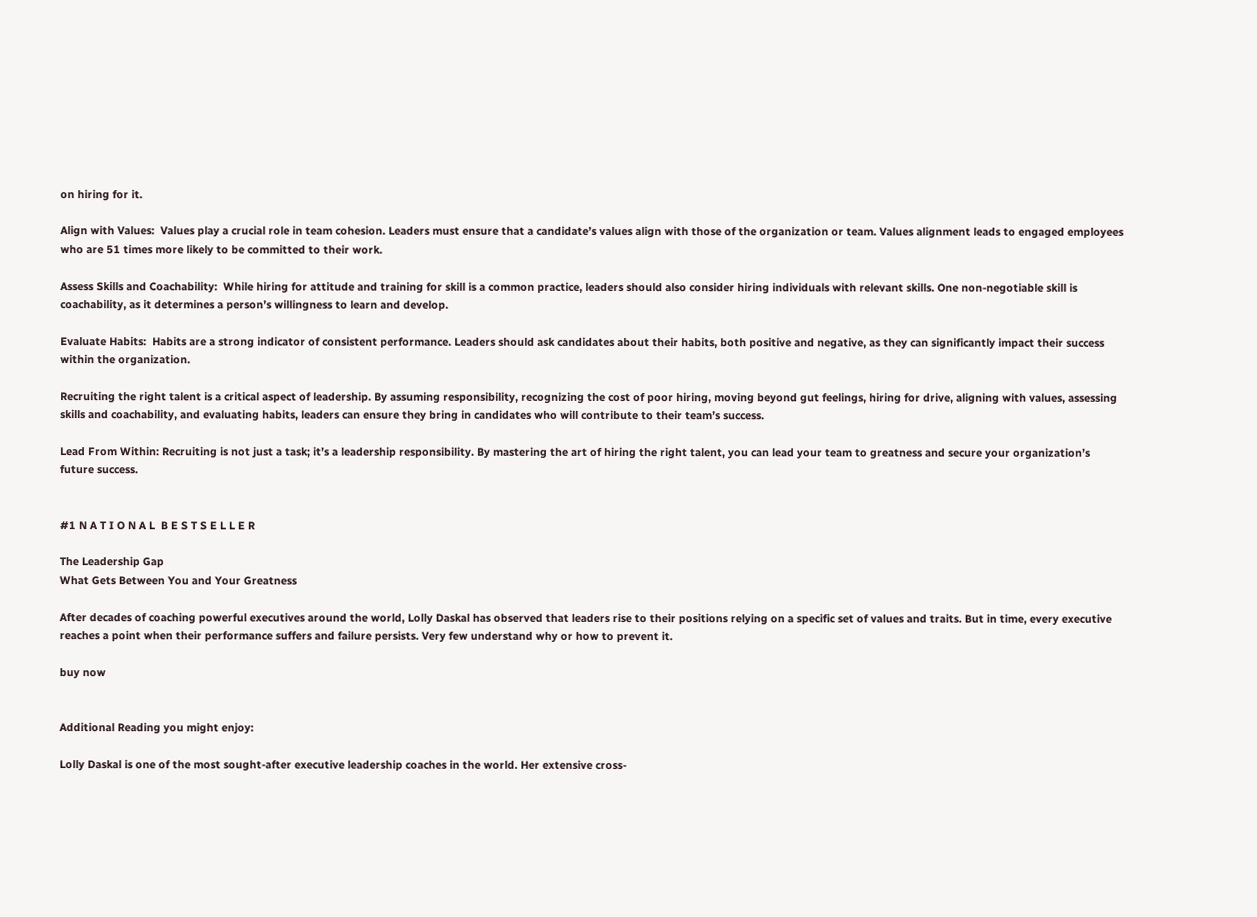on hiring for it.

Align with Values:  Values play a crucial role in team cohesion. Leaders must ensure that a candidate’s values align with those of the organization or team. Values alignment leads to engaged employees who are 51 times more likely to be committed to their work.

Assess Skills and Coachability:  While hiring for attitude and training for skill is a common practice, leaders should also consider hiring individuals with relevant skills. One non-negotiable skill is coachability, as it determines a person’s willingness to learn and develop.

Evaluate Habits:  Habits are a strong indicator of consistent performance. Leaders should ask candidates about their habits, both positive and negative, as they can significantly impact their success within the organization.

Recruiting the right talent is a critical aspect of leadership. By assuming responsibility, recognizing the cost of poor hiring, moving beyond gut feelings, hiring for drive, aligning with values, assessing skills and coachability, and evaluating habits, leaders can ensure they bring in candidates who will contribute to their team’s success.

Lead From Within: Recruiting is not just a task; it’s a leadership responsibility. By mastering the art of hiring the right talent, you can lead your team to greatness and secure your organization’s future success.


#1 N A T I O N A L  B E S T S E L L E R

The Leadership Gap
What Gets Between You and Your Greatness

After decades of coaching powerful executives around the world, Lolly Daskal has observed that leaders rise to their positions relying on a specific set of values and traits. But in time, every executive reaches a point when their performance suffers and failure persists. Very few understand why or how to prevent it.

buy now


Additional Reading you might enjoy:

Lolly Daskal is one of the most sought-after executive leadership coaches in the world. Her extensive cross-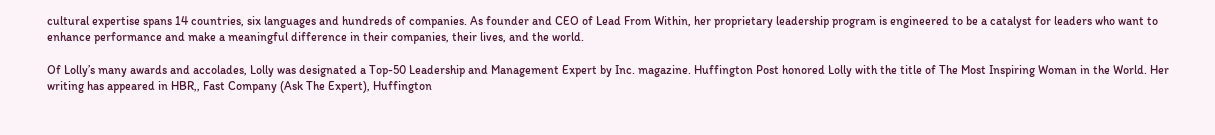cultural expertise spans 14 countries, six languages and hundreds of companies. As founder and CEO of Lead From Within, her proprietary leadership program is engineered to be a catalyst for leaders who want to enhance performance and make a meaningful difference in their companies, their lives, and the world.

Of Lolly’s many awards and accolades, Lolly was designated a Top-50 Leadership and Management Expert by Inc. magazine. Huffington Post honored Lolly with the title of The Most Inspiring Woman in the World. Her writing has appeared in HBR,, Fast Company (Ask The Expert), Huffington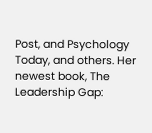Post, and Psychology Today, and others. Her newest book, The Leadership Gap: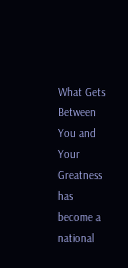What Gets Between You and Your Greatness has become a national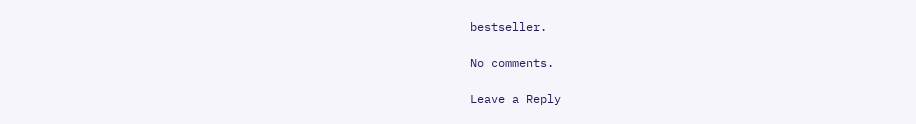bestseller.

No comments.

Leave a Reply